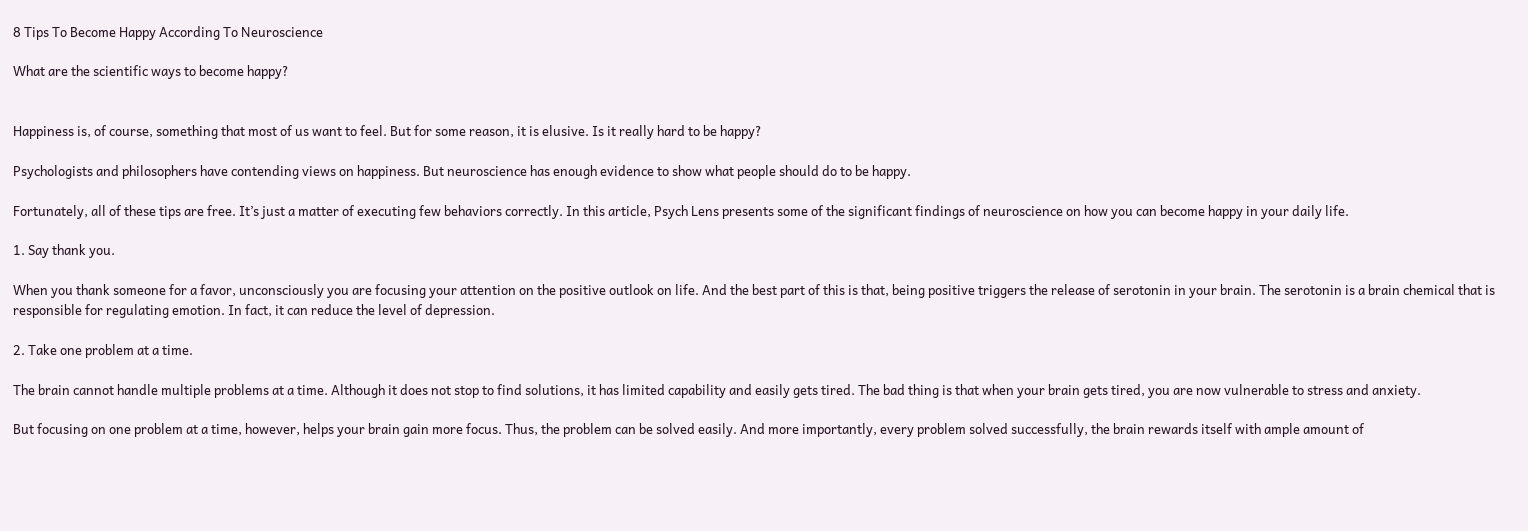8 Tips To Become Happy According To Neuroscience

What are the scientific ways to become happy?


Happiness is, of course, something that most of us want to feel. But for some reason, it is elusive. Is it really hard to be happy?

Psychologists and philosophers have contending views on happiness. But neuroscience has enough evidence to show what people should do to be happy.

Fortunately, all of these tips are free. It’s just a matter of executing few behaviors correctly. In this article, Psych Lens presents some of the significant findings of neuroscience on how you can become happy in your daily life.

1. Say thank you.

When you thank someone for a favor, unconsciously you are focusing your attention on the positive outlook on life. And the best part of this is that, being positive triggers the release of serotonin in your brain. The serotonin is a brain chemical that is responsible for regulating emotion. In fact, it can reduce the level of depression.

2. Take one problem at a time.

The brain cannot handle multiple problems at a time. Although it does not stop to find solutions, it has limited capability and easily gets tired. The bad thing is that when your brain gets tired, you are now vulnerable to stress and anxiety.

But focusing on one problem at a time, however, helps your brain gain more focus. Thus, the problem can be solved easily. And more importantly, every problem solved successfully, the brain rewards itself with ample amount of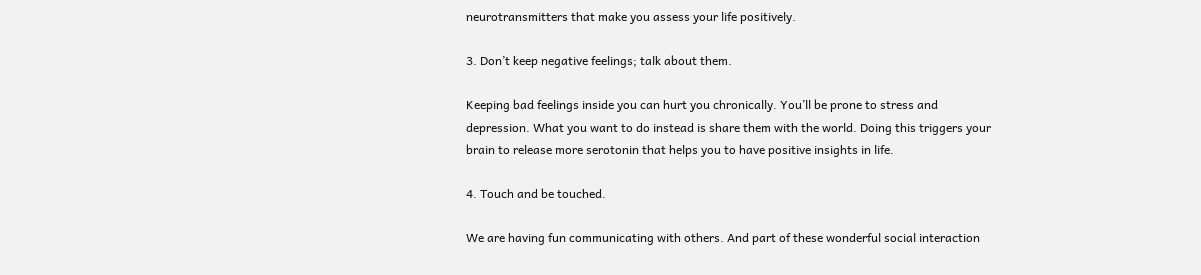neurotransmitters that make you assess your life positively.

3. Don’t keep negative feelings; talk about them.

Keeping bad feelings inside you can hurt you chronically. You’ll be prone to stress and depression. What you want to do instead is share them with the world. Doing this triggers your brain to release more serotonin that helps you to have positive insights in life.

4. Touch and be touched.

We are having fun communicating with others. And part of these wonderful social interaction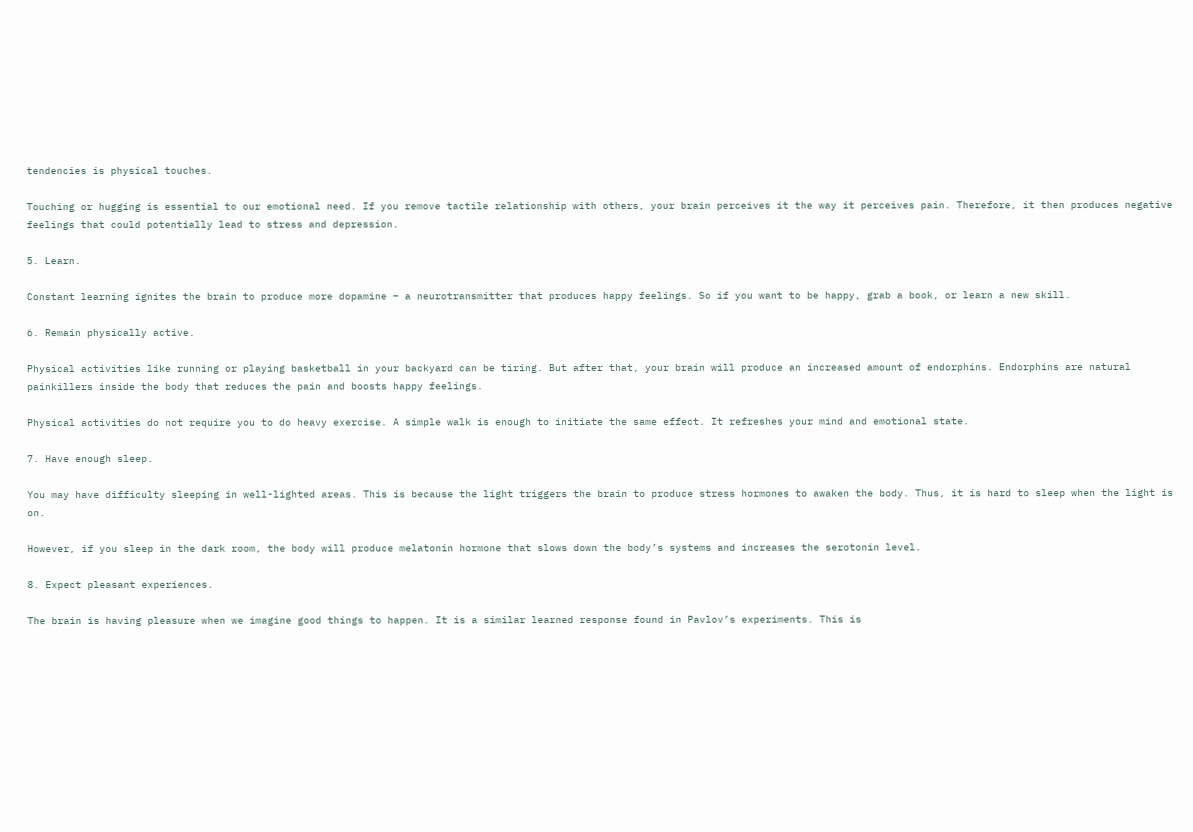tendencies is physical touches.

Touching or hugging is essential to our emotional need. If you remove tactile relationship with others, your brain perceives it the way it perceives pain. Therefore, it then produces negative feelings that could potentially lead to stress and depression.

5. Learn.

Constant learning ignites the brain to produce more dopamine – a neurotransmitter that produces happy feelings. So if you want to be happy, grab a book, or learn a new skill.

6. Remain physically active.

Physical activities like running or playing basketball in your backyard can be tiring. But after that, your brain will produce an increased amount of endorphins. Endorphins are natural painkillers inside the body that reduces the pain and boosts happy feelings.

Physical activities do not require you to do heavy exercise. A simple walk is enough to initiate the same effect. It refreshes your mind and emotional state.

7. Have enough sleep.

You may have difficulty sleeping in well-lighted areas. This is because the light triggers the brain to produce stress hormones to awaken the body. Thus, it is hard to sleep when the light is on.

However, if you sleep in the dark room, the body will produce melatonin hormone that slows down the body’s systems and increases the serotonin level.

8. Expect pleasant experiences.

The brain is having pleasure when we imagine good things to happen. It is a similar learned response found in Pavlov’s experiments. This is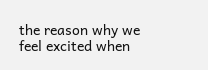the reason why we feel excited when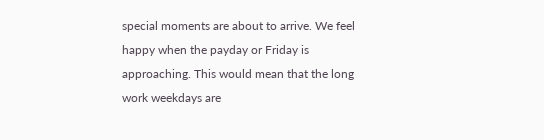special moments are about to arrive. We feel happy when the payday or Friday is approaching. This would mean that the long work weekdays are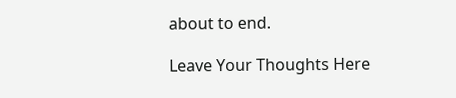about to end.

Leave Your Thoughts Here